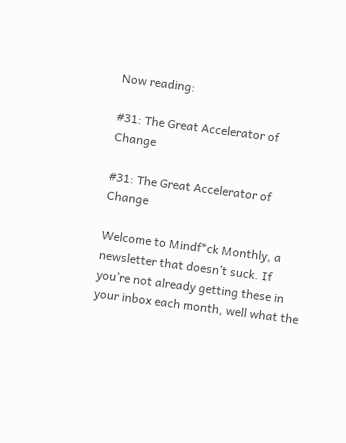Now reading:

#31: The Great Accelerator of Change

#31: The Great Accelerator of Change

Welcome to Mindf*ck Monthly, a newsletter that doesn’t suck. If you’re not already getting these in your inbox each month, well what the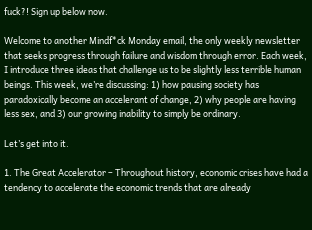fuck?! Sign up below now.

Welcome to another Mindf*ck Monday email, the only weekly newsletter that seeks progress through failure and wisdom through error. Each week, I introduce three ideas that challenge us to be slightly less terrible human beings. This week, we’re discussing: 1) how pausing society has paradoxically become an accelerant of change, 2) why people are having less sex, and 3) our growing inability to simply be ordinary.

Let’s get into it.

1. The Great Accelerator – Throughout history, economic crises have had a tendency to accelerate the economic trends that are already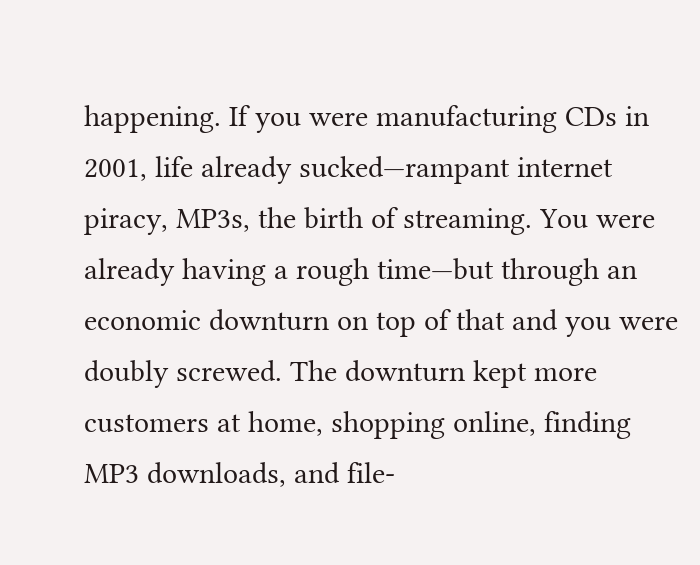happening. If you were manufacturing CDs in 2001, life already sucked—rampant internet piracy, MP3s, the birth of streaming. You were already having a rough time—but through an economic downturn on top of that and you were doubly screwed. The downturn kept more customers at home, shopping online, finding MP3 downloads, and file-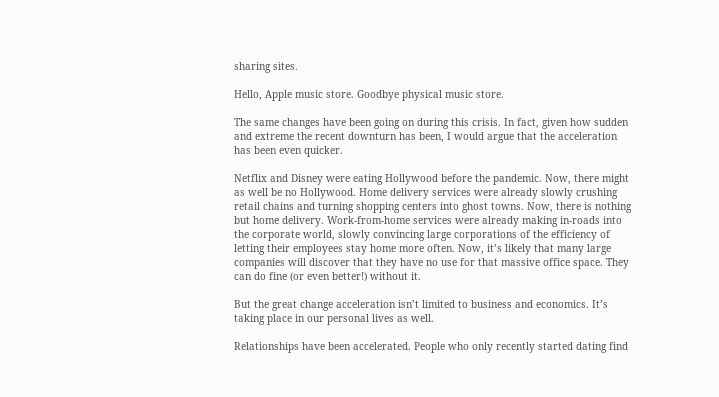sharing sites.

Hello, Apple music store. Goodbye physical music store.

The same changes have been going on during this crisis. In fact, given how sudden and extreme the recent downturn has been, I would argue that the acceleration has been even quicker.

Netflix and Disney were eating Hollywood before the pandemic. Now, there might as well be no Hollywood. Home delivery services were already slowly crushing retail chains and turning shopping centers into ghost towns. Now, there is nothing but home delivery. Work-from-home services were already making in-roads into the corporate world, slowly convincing large corporations of the efficiency of letting their employees stay home more often. Now, it’s likely that many large companies will discover that they have no use for that massive office space. They can do fine (or even better!) without it.

But the great change acceleration isn’t limited to business and economics. It’s taking place in our personal lives as well.

Relationships have been accelerated. People who only recently started dating find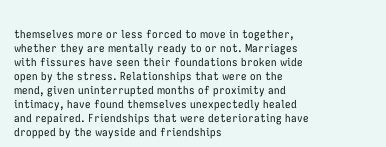themselves more or less forced to move in together, whether they are mentally ready to or not. Marriages with fissures have seen their foundations broken wide open by the stress. Relationships that were on the mend, given uninterrupted months of proximity and intimacy, have found themselves unexpectedly healed and repaired. Friendships that were deteriorating have dropped by the wayside and friendships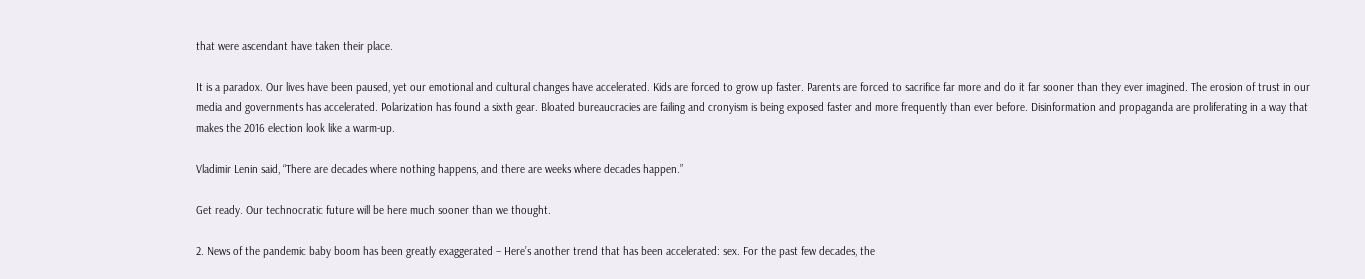that were ascendant have taken their place.

It is a paradox. Our lives have been paused, yet our emotional and cultural changes have accelerated. Kids are forced to grow up faster. Parents are forced to sacrifice far more and do it far sooner than they ever imagined. The erosion of trust in our media and governments has accelerated. Polarization has found a sixth gear. Bloated bureaucracies are failing and cronyism is being exposed faster and more frequently than ever before. Disinformation and propaganda are proliferating in a way that makes the 2016 election look like a warm-up.

Vladimir Lenin said, “There are decades where nothing happens, and there are weeks where decades happen.”

Get ready. Our technocratic future will be here much sooner than we thought.

2. News of the pandemic baby boom has been greatly exaggerated – Here’s another trend that has been accelerated: sex. For the past few decades, the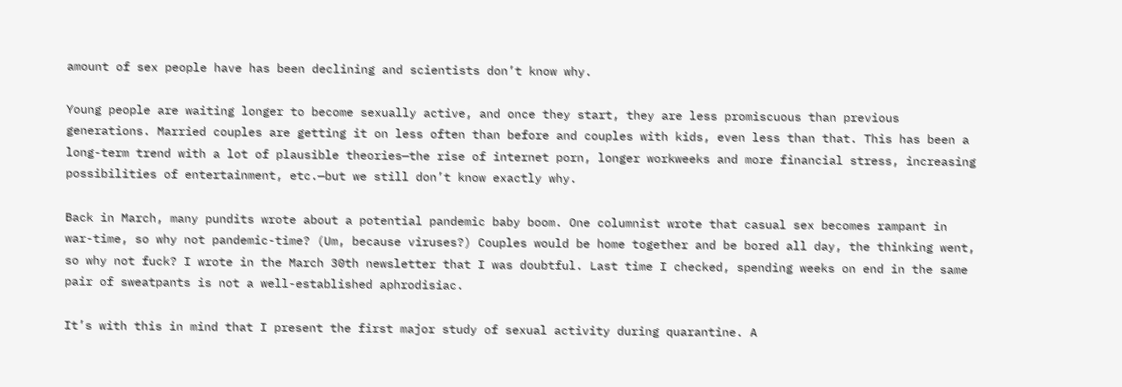amount of sex people have has been declining and scientists don’t know why.

Young people are waiting longer to become sexually active, and once they start, they are less promiscuous than previous generations. Married couples are getting it on less often than before and couples with kids, even less than that. This has been a long-term trend with a lot of plausible theories—the rise of internet porn, longer workweeks and more financial stress, increasing possibilities of entertainment, etc.—but we still don’t know exactly why.

Back in March, many pundits wrote about a potential pandemic baby boom. One columnist wrote that casual sex becomes rampant in war-time, so why not pandemic-time? (Um, because viruses?) Couples would be home together and be bored all day, the thinking went, so why not fuck? I wrote in the March 30th newsletter that I was doubtful. Last time I checked, spending weeks on end in the same pair of sweatpants is not a well-established aphrodisiac.

It’s with this in mind that I present the first major study of sexual activity during quarantine. A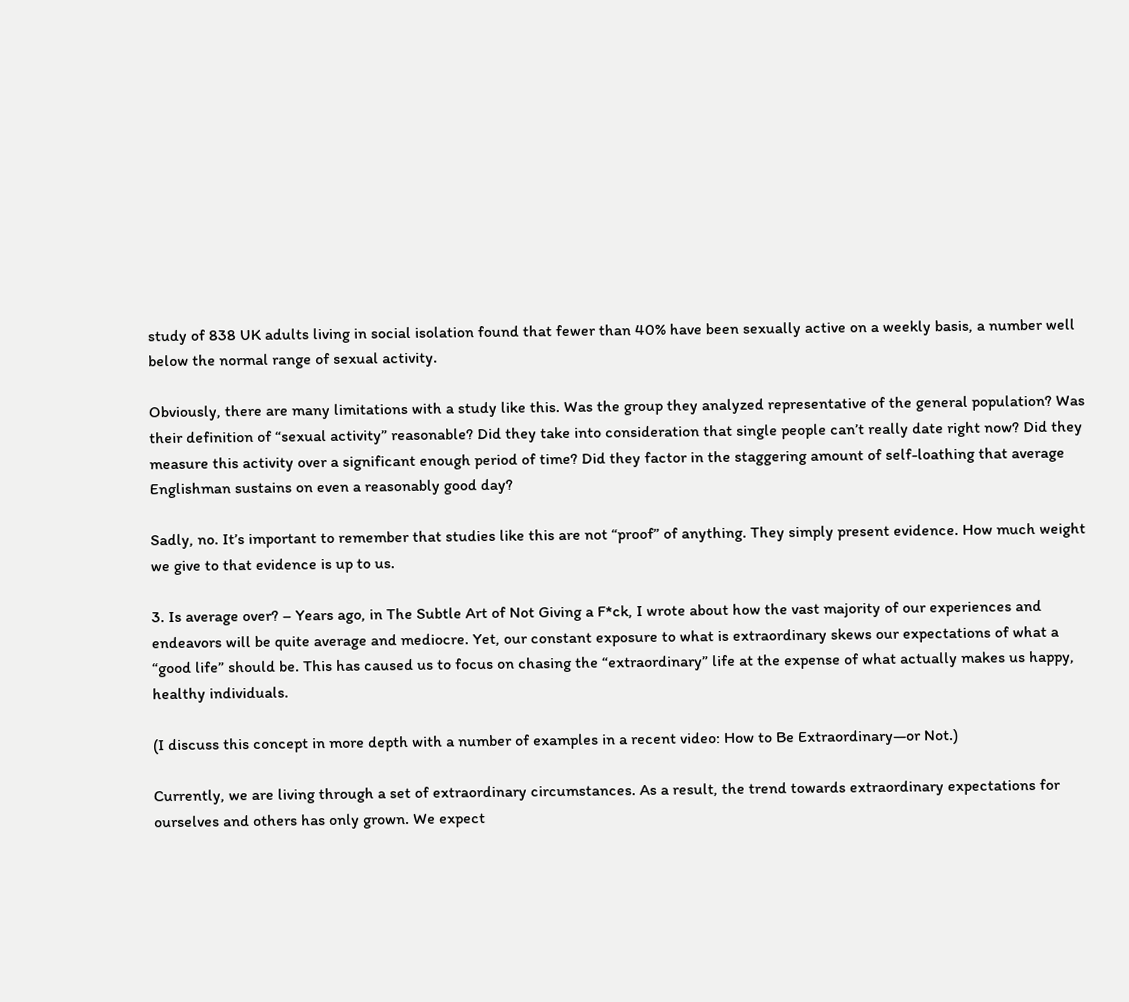study of 838 UK adults living in social isolation found that fewer than 40% have been sexually active on a weekly basis, a number well below the normal range of sexual activity.

Obviously, there are many limitations with a study like this. Was the group they analyzed representative of the general population? Was their definition of “sexual activity” reasonable? Did they take into consideration that single people can’t really date right now? Did they measure this activity over a significant enough period of time? Did they factor in the staggering amount of self-loathing that average Englishman sustains on even a reasonably good day?

Sadly, no. It’s important to remember that studies like this are not “proof” of anything. They simply present evidence. How much weight we give to that evidence is up to us.

3. Is average over? – Years ago, in The Subtle Art of Not Giving a F*ck, I wrote about how the vast majority of our experiences and endeavors will be quite average and mediocre. Yet, our constant exposure to what is extraordinary skews our expectations of what a “good life” should be. This has caused us to focus on chasing the “extraordinary” life at the expense of what actually makes us happy, healthy individuals.

(I discuss this concept in more depth with a number of examples in a recent video: How to Be Extraordinary—or Not.)

Currently, we are living through a set of extraordinary circumstances. As a result, the trend towards extraordinary expectations for ourselves and others has only grown. We expect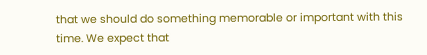that we should do something memorable or important with this time. We expect that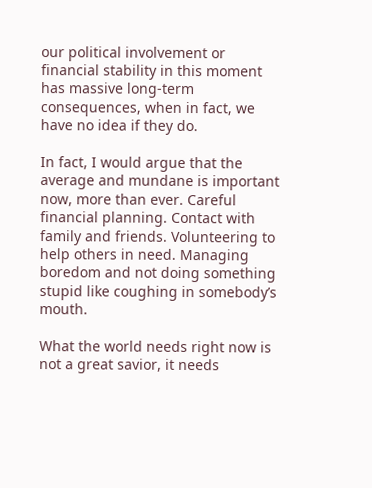our political involvement or financial stability in this moment has massive long-term consequences, when in fact, we have no idea if they do.

In fact, I would argue that the average and mundane is important now, more than ever. Careful financial planning. Contact with family and friends. Volunteering to help others in need. Managing boredom and not doing something stupid like coughing in somebody’s mouth.

What the world needs right now is not a great savior, it needs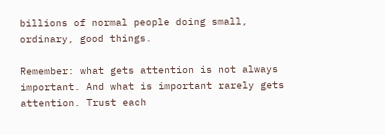billions of normal people doing small, ordinary, good things.

Remember: what gets attention is not always important. And what is important rarely gets attention. Trust each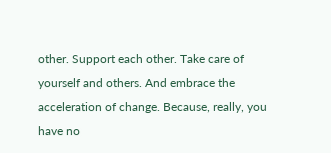other. Support each other. Take care of yourself and others. And embrace the acceleration of change. Because, really, you have no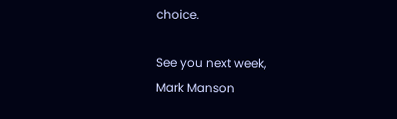choice.

See you next week,
Mark Manson